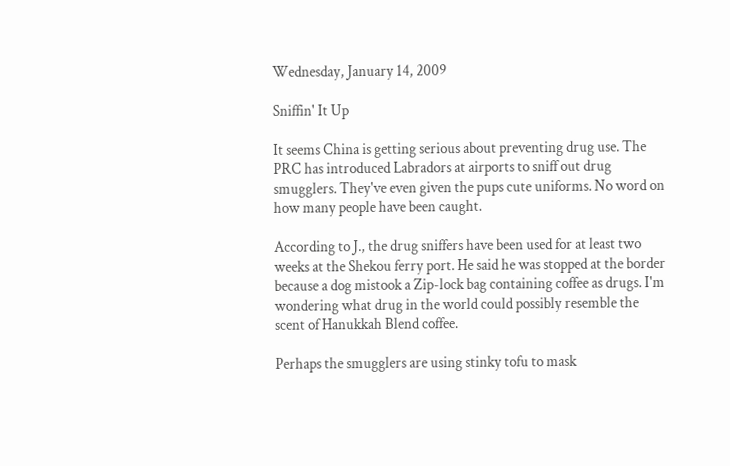Wednesday, January 14, 2009

Sniffin' It Up

It seems China is getting serious about preventing drug use. The PRC has introduced Labradors at airports to sniff out drug smugglers. They've even given the pups cute uniforms. No word on how many people have been caught.

According to J., the drug sniffers have been used for at least two weeks at the Shekou ferry port. He said he was stopped at the border because a dog mistook a Zip-lock bag containing coffee as drugs. I'm wondering what drug in the world could possibly resemble the scent of Hanukkah Blend coffee.

Perhaps the smugglers are using stinky tofu to mask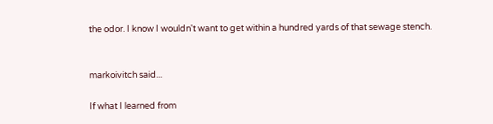the odor. I know I wouldn't want to get within a hundred yards of that sewage stench.


markoivitch said...

If what I learned from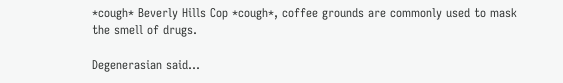*cough* Beverly Hills Cop *cough*, coffee grounds are commonly used to mask the smell of drugs.

Degenerasian said...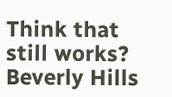Think that still works? Beverly Hills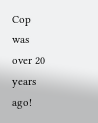Cop was over 20 years ago!